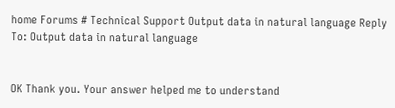home Forums # Technical Support Output data in natural language Reply To: Output data in natural language


OK Thank you. Your answer helped me to understand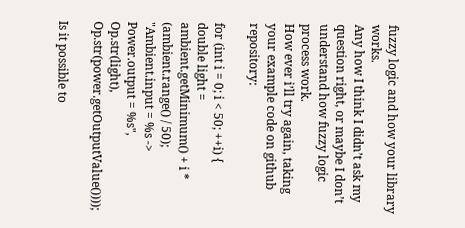fuzzy logic and how your library works.
Any how I think I didn’t ask my question right, or maybe I don’t understand how fuzzy logic process work.
How ever i’ll try again, taking your example code on github repository:

for (int i = 0; i < 50; ++i) {
double light = ambient.getMinimum() + i * (ambient.range() / 50);
"Ambient.input = %s -> Power.output = %s",
Op.str(light), Op.str(power.getOutputValue())));

Is it possible to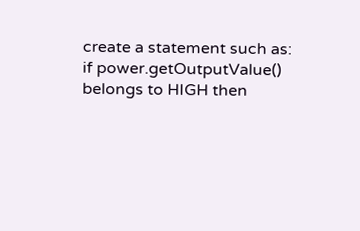create a statement such as:
if power.getOutputValue() belongs to HIGH then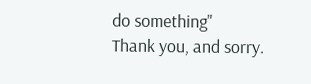do something"
Thank you, and sorry.